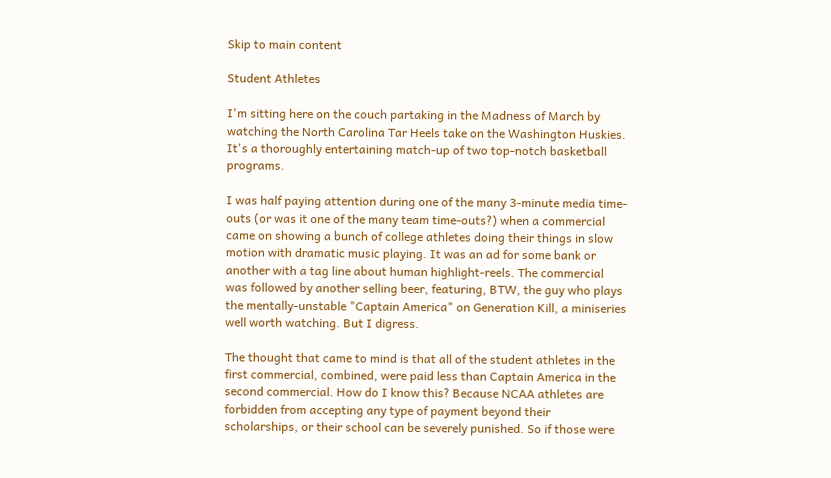Skip to main content

Student Athletes

I'm sitting here on the couch partaking in the Madness of March by watching the North Carolina Tar Heels take on the Washington Huskies. It's a thoroughly entertaining match-up of two top-notch basketball programs.

I was half paying attention during one of the many 3-minute media time-outs (or was it one of the many team time-outs?) when a commercial came on showing a bunch of college athletes doing their things in slow motion with dramatic music playing. It was an ad for some bank or another with a tag line about human highlight-reels. The commercial was followed by another selling beer, featuring, BTW, the guy who plays the mentally-unstable "Captain America" on Generation Kill, a miniseries well worth watching. But I digress.

The thought that came to mind is that all of the student athletes in the first commercial, combined, were paid less than Captain America in the second commercial. How do I know this? Because NCAA athletes are forbidden from accepting any type of payment beyond their scholarships, or their school can be severely punished. So if those were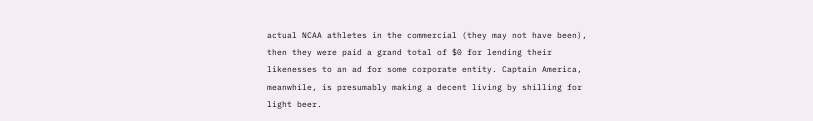actual NCAA athletes in the commercial (they may not have been), then they were paid a grand total of $0 for lending their likenesses to an ad for some corporate entity. Captain America, meanwhile, is presumably making a decent living by shilling for light beer.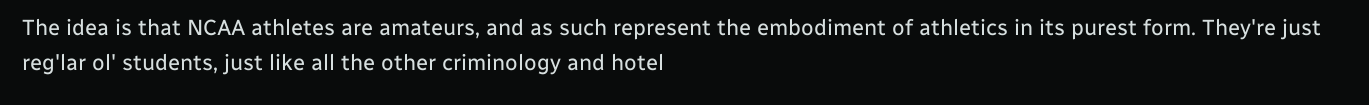The idea is that NCAA athletes are amateurs, and as such represent the embodiment of athletics in its purest form. They're just reg'lar ol' students, just like all the other criminology and hotel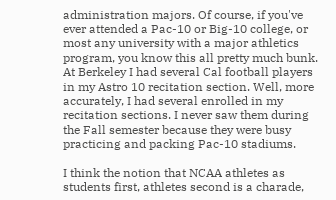administration majors. Of course, if you've ever attended a Pac-10 or Big-10 college, or most any university with a major athletics program, you know this all pretty much bunk. At Berkeley I had several Cal football players in my Astro 10 recitation section. Well, more accurately, I had several enrolled in my recitation sections. I never saw them during the Fall semester because they were busy practicing and packing Pac-10 stadiums.

I think the notion that NCAA athletes as students first, athletes second is a charade,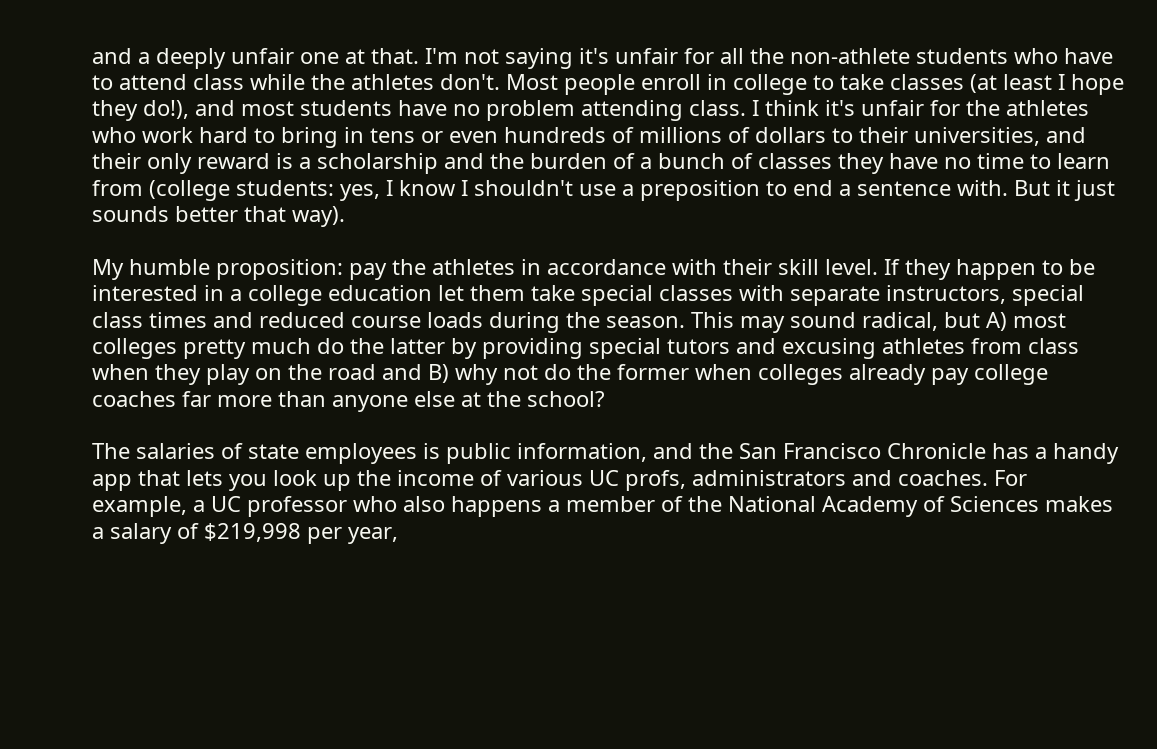and a deeply unfair one at that. I'm not saying it's unfair for all the non-athlete students who have to attend class while the athletes don't. Most people enroll in college to take classes (at least I hope they do!), and most students have no problem attending class. I think it's unfair for the athletes who work hard to bring in tens or even hundreds of millions of dollars to their universities, and their only reward is a scholarship and the burden of a bunch of classes they have no time to learn from (college students: yes, I know I shouldn't use a preposition to end a sentence with. But it just sounds better that way).

My humble proposition: pay the athletes in accordance with their skill level. If they happen to be interested in a college education let them take special classes with separate instructors, special class times and reduced course loads during the season. This may sound radical, but A) most colleges pretty much do the latter by providing special tutors and excusing athletes from class when they play on the road and B) why not do the former when colleges already pay college coaches far more than anyone else at the school?

The salaries of state employees is public information, and the San Francisco Chronicle has a handy app that lets you look up the income of various UC profs, administrators and coaches. For example, a UC professor who also happens a member of the National Academy of Sciences makes a salary of $219,998 per year,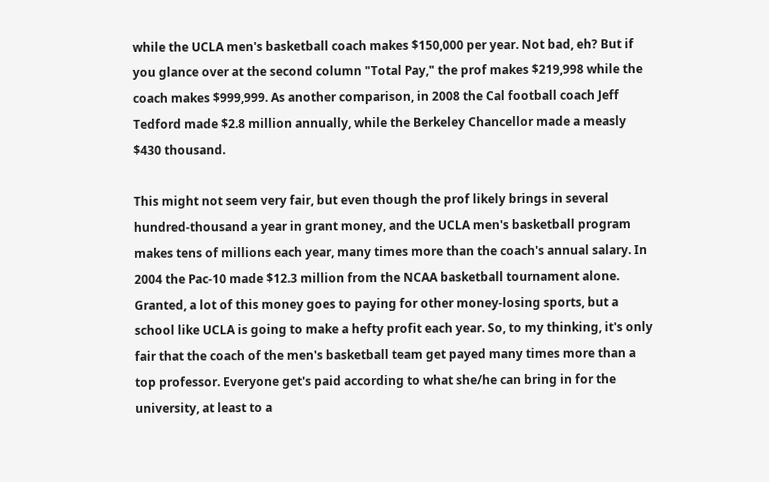while the UCLA men's basketball coach makes $150,000 per year. Not bad, eh? But if you glance over at the second column "Total Pay," the prof makes $219,998 while the coach makes $999,999. As another comparison, in 2008 the Cal football coach Jeff Tedford made $2.8 million annually, while the Berkeley Chancellor made a measly $430 thousand.

This might not seem very fair, but even though the prof likely brings in several hundred-thousand a year in grant money, and the UCLA men's basketball program makes tens of millions each year, many times more than the coach's annual salary. In 2004 the Pac-10 made $12.3 million from the NCAA basketball tournament alone. Granted, a lot of this money goes to paying for other money-losing sports, but a school like UCLA is going to make a hefty profit each year. So, to my thinking, it's only fair that the coach of the men's basketball team get payed many times more than a top professor. Everyone get's paid according to what she/he can bring in for the university, at least to a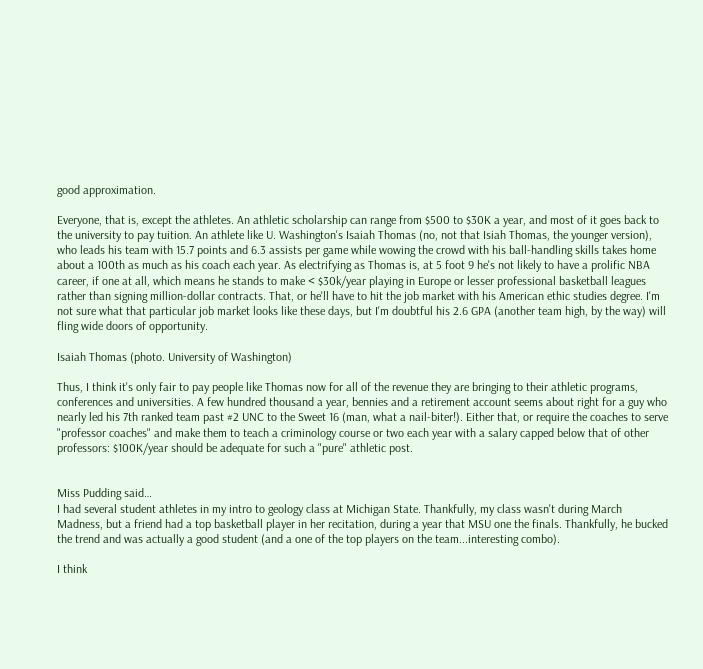good approximation.

Everyone, that is, except the athletes. An athletic scholarship can range from $500 to $30K a year, and most of it goes back to the university to pay tuition. An athlete like U. Washington's Isaiah Thomas (no, not that Isiah Thomas, the younger version), who leads his team with 15.7 points and 6.3 assists per game while wowing the crowd with his ball-handling skills takes home about a 100th as much as his coach each year. As electrifying as Thomas is, at 5 foot 9 he's not likely to have a prolific NBA career, if one at all, which means he stands to make < $30k/year playing in Europe or lesser professional basketball leagues rather than signing million-dollar contracts. That, or he'll have to hit the job market with his American ethic studies degree. I'm not sure what that particular job market looks like these days, but I'm doubtful his 2.6 GPA (another team high, by the way) will fling wide doors of opportunity.

Isaiah Thomas (photo. University of Washington)

Thus, I think it's only fair to pay people like Thomas now for all of the revenue they are bringing to their athletic programs, conferences and universities. A few hundred thousand a year, bennies and a retirement account seems about right for a guy who nearly led his 7th ranked team past #2 UNC to the Sweet 16 (man, what a nail-biter!). Either that, or require the coaches to serve "professor coaches" and make them to teach a criminology course or two each year with a salary capped below that of other professors: $100K/year should be adequate for such a "pure" athletic post.


Miss Pudding said…
I had several student athletes in my intro to geology class at Michigan State. Thankfully, my class wasn't during March Madness, but a friend had a top basketball player in her recitation, during a year that MSU one the finals. Thankfully, he bucked the trend and was actually a good student (and a one of the top players on the team...interesting combo).

I think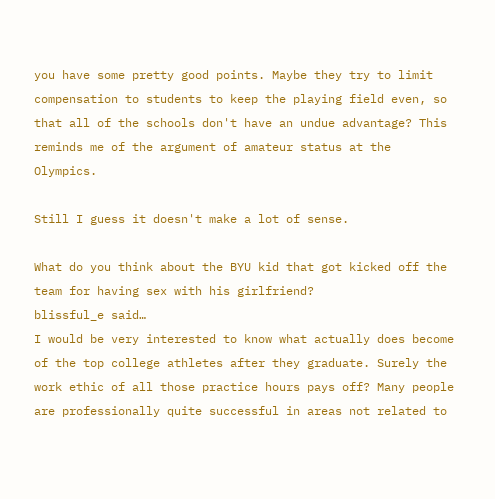you have some pretty good points. Maybe they try to limit compensation to students to keep the playing field even, so that all of the schools don't have an undue advantage? This reminds me of the argument of amateur status at the Olympics.

Still I guess it doesn't make a lot of sense.

What do you think about the BYU kid that got kicked off the team for having sex with his girlfriend?
blissful_e said…
I would be very interested to know what actually does become of the top college athletes after they graduate. Surely the work ethic of all those practice hours pays off? Many people are professionally quite successful in areas not related to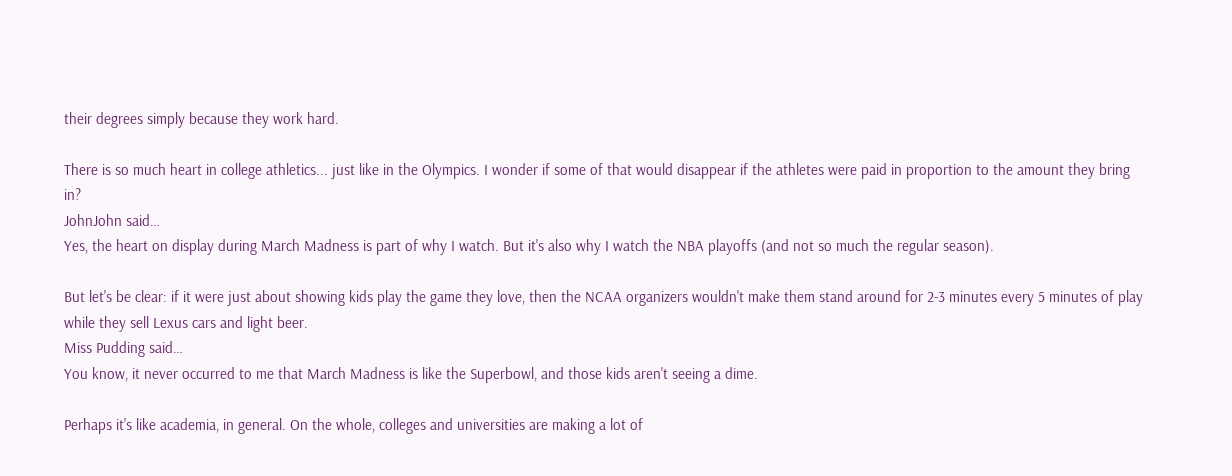their degrees simply because they work hard.

There is so much heart in college athletics... just like in the Olympics. I wonder if some of that would disappear if the athletes were paid in proportion to the amount they bring in?
JohnJohn said…
Yes, the heart on display during March Madness is part of why I watch. But it's also why I watch the NBA playoffs (and not so much the regular season).

But let's be clear: if it were just about showing kids play the game they love, then the NCAA organizers wouldn't make them stand around for 2-3 minutes every 5 minutes of play while they sell Lexus cars and light beer.
Miss Pudding said…
You know, it never occurred to me that March Madness is like the Superbowl, and those kids aren't seeing a dime.

Perhaps it's like academia, in general. On the whole, colleges and universities are making a lot of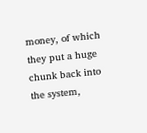money, of which they put a huge chunk back into the system,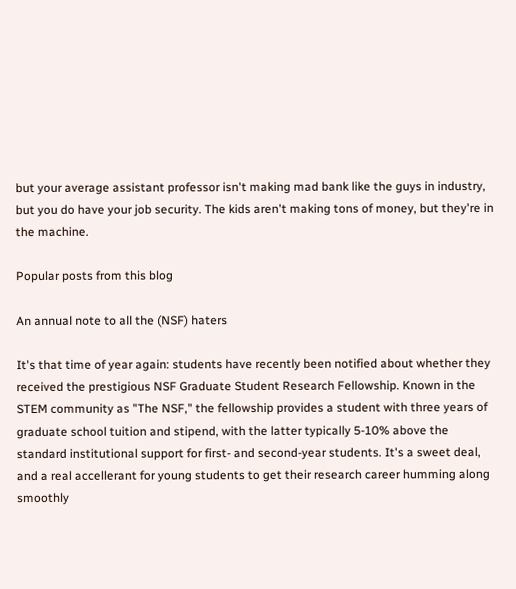but your average assistant professor isn't making mad bank like the guys in industry, but you do have your job security. The kids aren't making tons of money, but they're in the machine.

Popular posts from this blog

An annual note to all the (NSF) haters

It's that time of year again: students have recently been notified about whether they received the prestigious NSF Graduate Student Research Fellowship. Known in the STEM community as "The NSF," the fellowship provides a student with three years of graduate school tuition and stipend, with the latter typically 5-10% above the standard institutional support for first- and second-year students. It's a sweet deal, and a real accellerant for young students to get their research career humming along smoothly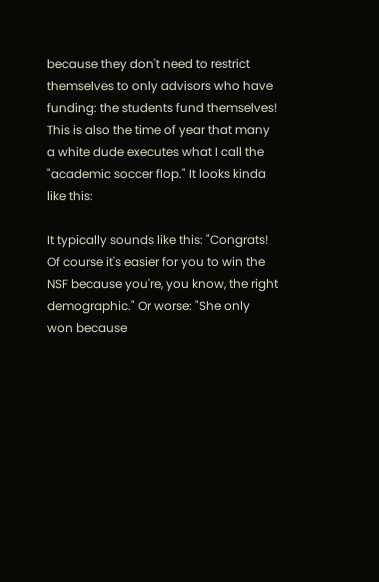because they don't need to restrict themselves to only advisors who have funding: the students fund themselves!
This is also the time of year that many a white dude executes what I call the "academic soccer flop." It looks kinda like this:

It typically sounds like this: "Congrats! Of course it's easier for you to win the NSF because you're, you know, the right demographic." Or worse: "She only won because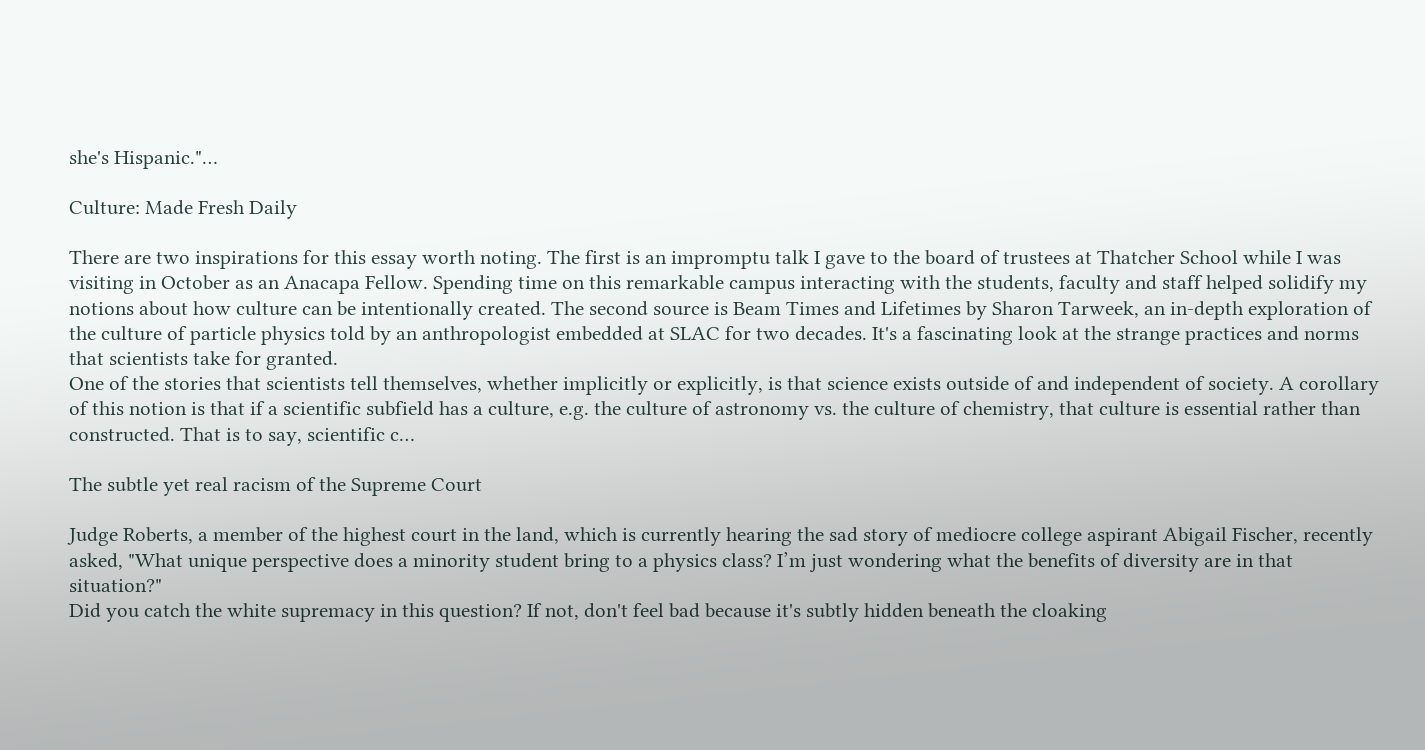she's Hispanic."…

Culture: Made Fresh Daily

There are two inspirations for this essay worth noting. The first is an impromptu talk I gave to the board of trustees at Thatcher School while I was visiting in October as an Anacapa Fellow. Spending time on this remarkable campus interacting with the students, faculty and staff helped solidify my notions about how culture can be intentionally created. The second source is Beam Times and Lifetimes by Sharon Tarweek, an in-depth exploration of the culture of particle physics told by an anthropologist embedded at SLAC for two decades. It's a fascinating look at the strange practices and norms that scientists take for granted.
One of the stories that scientists tell themselves, whether implicitly or explicitly, is that science exists outside of and independent of society. A corollary of this notion is that if a scientific subfield has a culture, e.g. the culture of astronomy vs. the culture of chemistry, that culture is essential rather than constructed. That is to say, scientific c…

The subtle yet real racism of the Supreme Court

Judge Roberts, a member of the highest court in the land, which is currently hearing the sad story of mediocre college aspirant Abigail Fischer, recently asked, "What unique perspective does a minority student bring to a physics class? I’m just wondering what the benefits of diversity are in that situation?"
Did you catch the white supremacy in this question? If not, don't feel bad because it's subtly hidden beneath the cloaking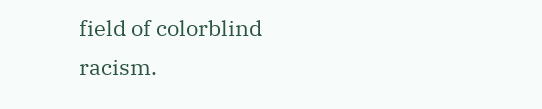field of colorblind racism.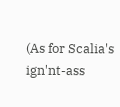(As for Scalia's ign'nt-ass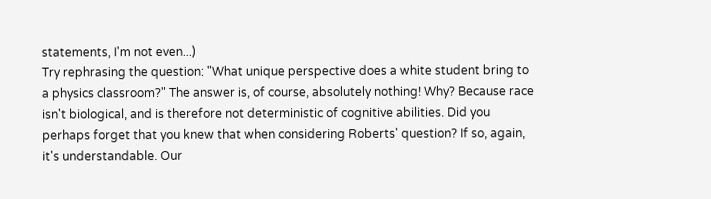statements, I'm not even...)
Try rephrasing the question: "What unique perspective does a white student bring to a physics classroom?" The answer is, of course, absolutely nothing! Why? Because race isn't biological, and is therefore not deterministic of cognitive abilities. Did you perhaps forget that you knew that when considering Roberts' question? If so, again, it's understandable. Our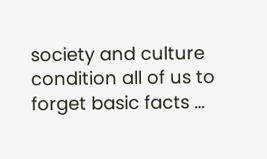society and culture condition all of us to forget basic facts …